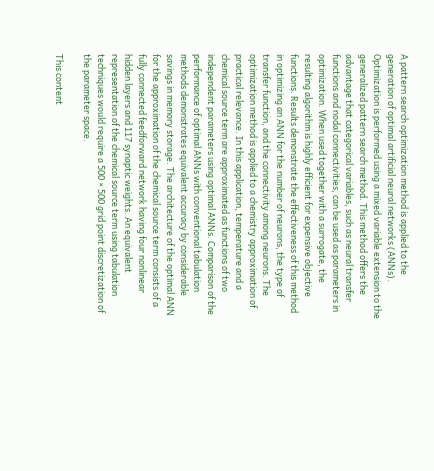A pattern search optimization method is applied to the generation of optimal artificial neural networks (ANNs). Optimization is performed using a mixed variable extension to the generalized pattern search method. This method offers the advantage that categorical variables, such as neural transfer functions and nodal connectivities, can be used as parameters in optimization. When used together with a surrogate, the resulting algorithm is highly efficient for expensive objective functions. Results demonstrate the effectiveness of this method in optimizing an ANN for the number of neurons, the type of transfer function, and the connectivity among neurons. The optimization method is applied to a chemistry approximation of practical relevance. In this application, temperature and a chemical source term are approximated as functions of two independent parameters using optimal ANNs. Comparison of the performance of optimal ANNs with conventional tabulation methods demonstrates equivalent accuracy by considerable savings in memory storage. The architecture of the optimal ANN for the approximation of the chemical source term consists of a fully connected feedforward network having four nonlinear hidden layers and 117 synaptic weights. An equivalent representation of the chemical source term using tabulation techniques would require a 500 × 500 grid point discretization of the parameter space.

This content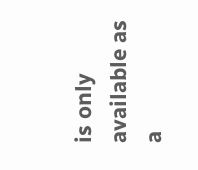is only available as a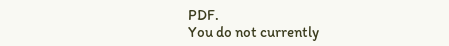PDF.
You do not currently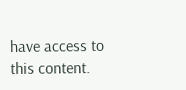have access to this content.